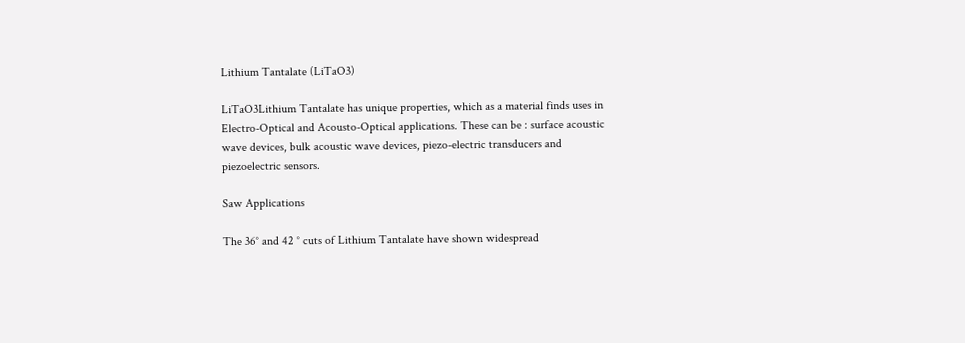Lithium Tantalate (LiTaO3)

LiTaO3Lithium Tantalate has unique properties, which as a material finds uses in Electro-Optical and Acousto-Optical applications. These can be : surface acoustic wave devices, bulk acoustic wave devices, piezo-electric transducers and piezoelectric sensors.

Saw Applications

The 36° and 42 ° cuts of Lithium Tantalate have shown widespread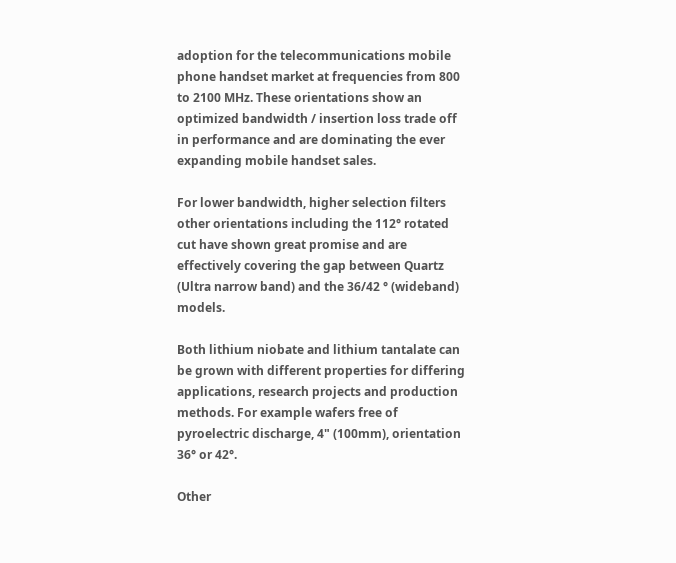adoption for the telecommunications mobile phone handset market at frequencies from 800 to 2100 MHz. These orientations show an optimized bandwidth / insertion loss trade off in performance and are dominating the ever expanding mobile handset sales.

For lower bandwidth, higher selection filters other orientations including the 112° rotated cut have shown great promise and are effectively covering the gap between Quartz (Ultra narrow band) and the 36/42 ° (wideband) models.

Both lithium niobate and lithium tantalate can be grown with different properties for differing applications, research projects and production methods. For example wafers free of pyroelectric discharge, 4" (100mm), orientation 36° or 42°.

Other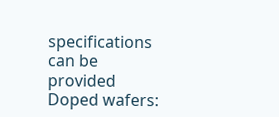specifications can be provided
Doped wafers: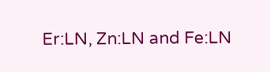Er:LN, Zn:LN and Fe:LN